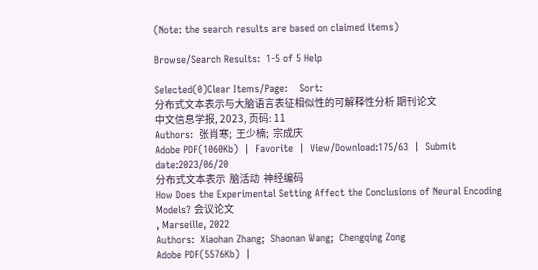(Note: the search results are based on claimed items)

Browse/Search Results:  1-5 of 5 Help

Selected(0)Clear Items/Page:    Sort:
分布式文本表示与大脑语言表征相似性的可解释性分析 期刊论文
中文信息学报, 2023, 页码: 11
Authors:  张肖寒;  王少楠;  宗成庆
Adobe PDF(1060Kb)  |  Favorite  |  View/Download:175/63  |  Submit date:2023/06/20
分布式文本表示  脑活动  神经编码
How Does the Experimental Setting Affect the Conclusions of Neural Encoding Models? 会议论文
, Marseille, 2022
Authors:  Xiaohan Zhang;  Shaonan Wang;  Chengqing Zong
Adobe PDF(5576Kb)  |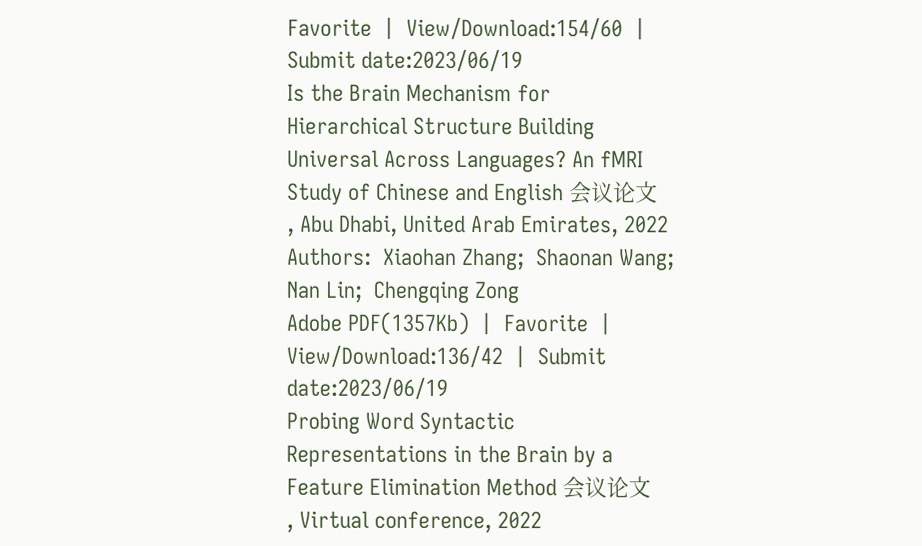Favorite  |  View/Download:154/60  |  Submit date:2023/06/19
Is the Brain Mechanism for Hierarchical Structure Building Universal Across Languages? An fMRI Study of Chinese and English 会议论文
, Abu Dhabi, United Arab Emirates, 2022
Authors:  Xiaohan Zhang;  Shaonan Wang;  Nan Lin;  Chengqing Zong
Adobe PDF(1357Kb)  |  Favorite  |  View/Download:136/42  |  Submit date:2023/06/19
Probing Word Syntactic Representations in the Brain by a Feature Elimination Method 会议论文
, Virtual conference, 2022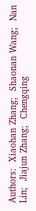Authors:  Xiaohan Zhang;  Shaonan Wang;  Nan Lin;  Jiajun Zhang;  Chengqing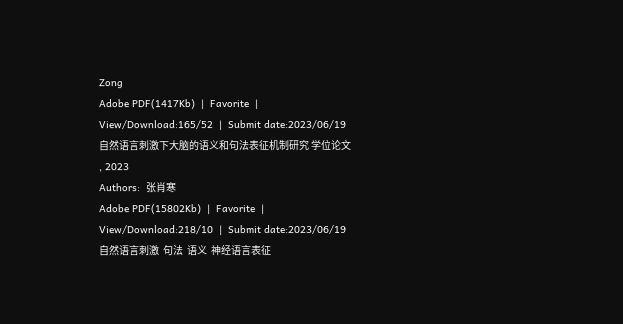Zong
Adobe PDF(1417Kb)  |  Favorite  |  View/Download:165/52  |  Submit date:2023/06/19
自然语言刺激下大脑的语义和句法表征机制研究 学位论文
, 2023
Authors:  张肖寒
Adobe PDF(15802Kb)  |  Favorite  |  View/Download:218/10  |  Submit date:2023/06/19
自然语言刺激  句法  语义  神经语言表征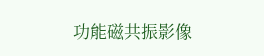功能磁共振影像